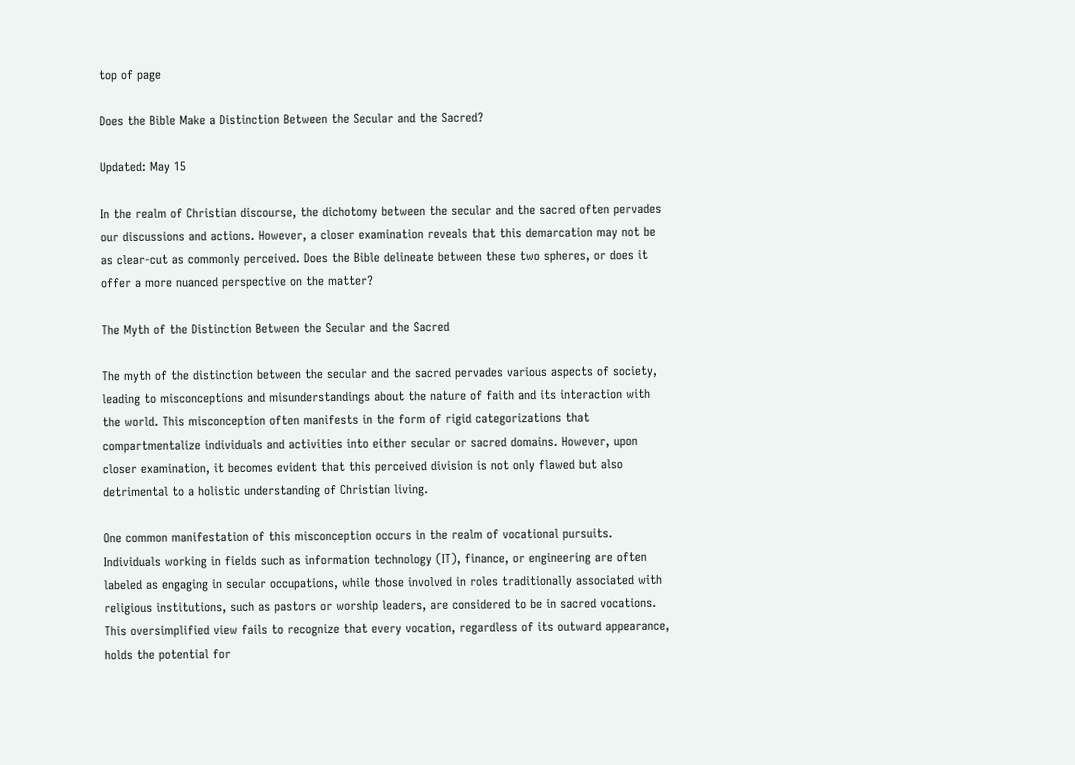top of page

Does the Bible Make a Distinction Between the Secular and the Sacred?

Updated: May 15

In the realm of Christian discourse, the dichotomy between the secular and the sacred often pervades our discussions and actions. However, a closer examination reveals that this demarcation may not be as clear-cut as commonly perceived. Does the Bible delineate between these two spheres, or does it offer a more nuanced perspective on the matter?

The Myth of the Distinction Between the Secular and the Sacred

The myth of the distinction between the secular and the sacred pervades various aspects of society, leading to misconceptions and misunderstandings about the nature of faith and its interaction with the world. This misconception often manifests in the form of rigid categorizations that compartmentalize individuals and activities into either secular or sacred domains. However, upon closer examination, it becomes evident that this perceived division is not only flawed but also detrimental to a holistic understanding of Christian living.

One common manifestation of this misconception occurs in the realm of vocational pursuits. Individuals working in fields such as information technology (IT), finance, or engineering are often labeled as engaging in secular occupations, while those involved in roles traditionally associated with religious institutions, such as pastors or worship leaders, are considered to be in sacred vocations. This oversimplified view fails to recognize that every vocation, regardless of its outward appearance, holds the potential for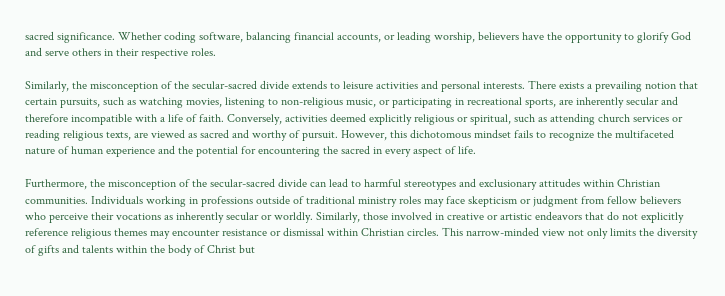sacred significance. Whether coding software, balancing financial accounts, or leading worship, believers have the opportunity to glorify God and serve others in their respective roles.

Similarly, the misconception of the secular-sacred divide extends to leisure activities and personal interests. There exists a prevailing notion that certain pursuits, such as watching movies, listening to non-religious music, or participating in recreational sports, are inherently secular and therefore incompatible with a life of faith. Conversely, activities deemed explicitly religious or spiritual, such as attending church services or reading religious texts, are viewed as sacred and worthy of pursuit. However, this dichotomous mindset fails to recognize the multifaceted nature of human experience and the potential for encountering the sacred in every aspect of life.

Furthermore, the misconception of the secular-sacred divide can lead to harmful stereotypes and exclusionary attitudes within Christian communities. Individuals working in professions outside of traditional ministry roles may face skepticism or judgment from fellow believers who perceive their vocations as inherently secular or worldly. Similarly, those involved in creative or artistic endeavors that do not explicitly reference religious themes may encounter resistance or dismissal within Christian circles. This narrow-minded view not only limits the diversity of gifts and talents within the body of Christ but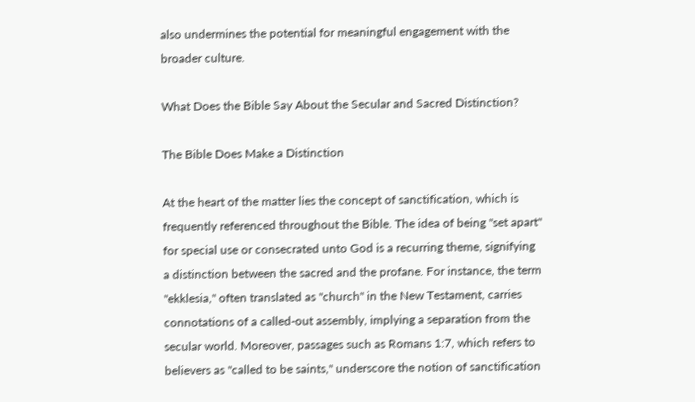also undermines the potential for meaningful engagement with the broader culture.

What Does the Bible Say About the Secular and Sacred Distinction?

The Bible Does Make a Distinction

At the heart of the matter lies the concept of sanctification, which is frequently referenced throughout the Bible. The idea of being "set apart" for special use or consecrated unto God is a recurring theme, signifying a distinction between the sacred and the profane. For instance, the term "ekklesia," often translated as "church" in the New Testament, carries connotations of a called-out assembly, implying a separation from the secular world. Moreover, passages such as Romans 1:7, which refers to believers as "called to be saints," underscore the notion of sanctification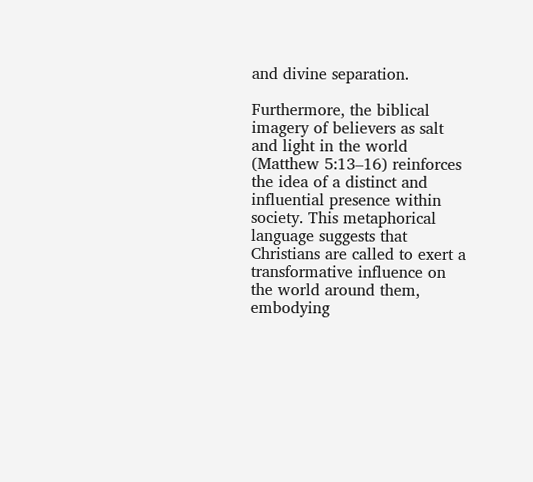and divine separation.

Furthermore, the biblical imagery of believers as salt and light in the world (Matthew 5:13–16) reinforces the idea of a distinct and influential presence within society. This metaphorical language suggests that Christians are called to exert a transformative influence on the world around them, embodying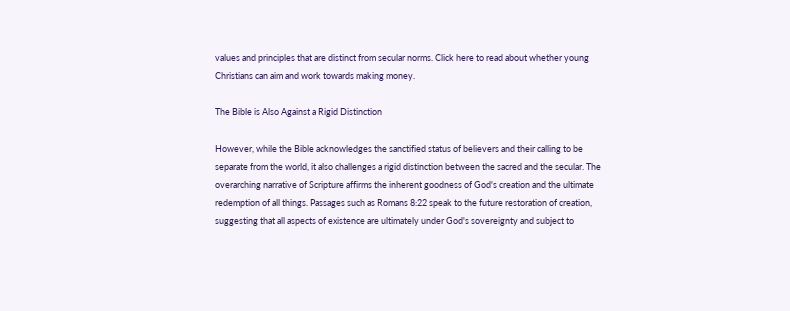values and principles that are distinct from secular norms. Click here to read about whether young Christians can aim and work towards making money.

The Bible is Also Against a Rigid Distinction

However, while the Bible acknowledges the sanctified status of believers and their calling to be separate from the world, it also challenges a rigid distinction between the sacred and the secular. The overarching narrative of Scripture affirms the inherent goodness of God's creation and the ultimate redemption of all things. Passages such as Romans 8:22 speak to the future restoration of creation, suggesting that all aspects of existence are ultimately under God's sovereignty and subject to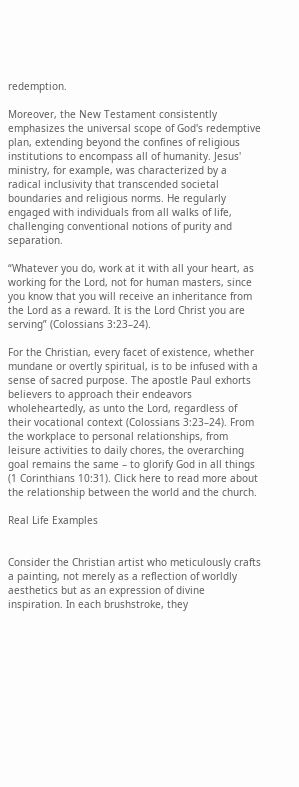redemption.

Moreover, the New Testament consistently emphasizes the universal scope of God's redemptive plan, extending beyond the confines of religious institutions to encompass all of humanity. Jesus' ministry, for example, was characterized by a radical inclusivity that transcended societal boundaries and religious norms. He regularly engaged with individuals from all walks of life, challenging conventional notions of purity and separation.

“Whatever you do, work at it with all your heart, as working for the Lord, not for human masters, since you know that you will receive an inheritance from the Lord as a reward. It is the Lord Christ you are serving” (Colossians 3:23–24).

For the Christian, every facet of existence, whether mundane or overtly spiritual, is to be infused with a sense of sacred purpose. The apostle Paul exhorts believers to approach their endeavors wholeheartedly, as unto the Lord, regardless of their vocational context (Colossians 3:23–24). From the workplace to personal relationships, from leisure activities to daily chores, the overarching goal remains the same – to glorify God in all things (1 Corinthians 10:31). Click here to read more about the relationship between the world and the church.

Real Life Examples


Consider the Christian artist who meticulously crafts a painting, not merely as a reflection of worldly aesthetics but as an expression of divine inspiration. In each brushstroke, they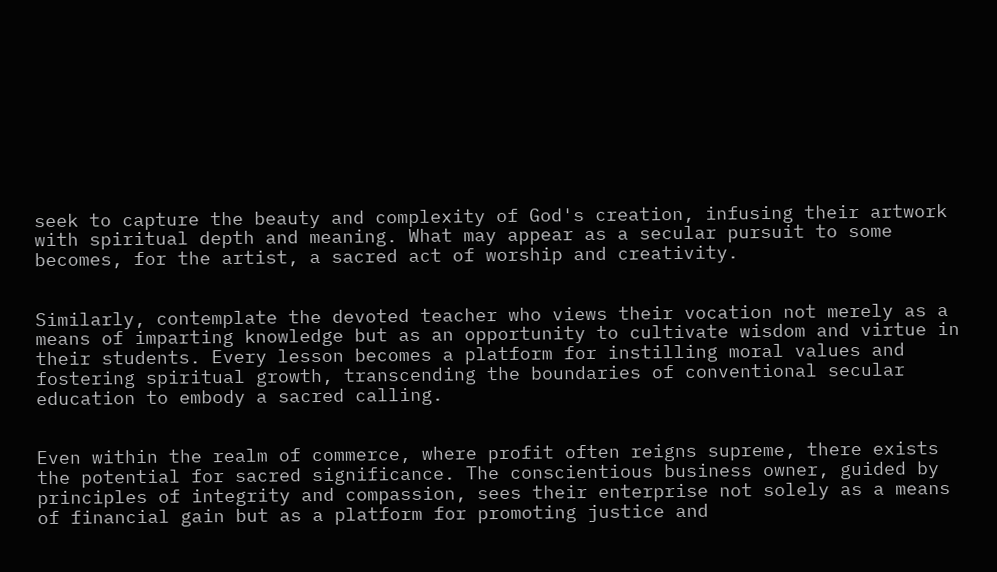seek to capture the beauty and complexity of God's creation, infusing their artwork with spiritual depth and meaning. What may appear as a secular pursuit to some becomes, for the artist, a sacred act of worship and creativity.


Similarly, contemplate the devoted teacher who views their vocation not merely as a means of imparting knowledge but as an opportunity to cultivate wisdom and virtue in their students. Every lesson becomes a platform for instilling moral values and fostering spiritual growth, transcending the boundaries of conventional secular education to embody a sacred calling.


Even within the realm of commerce, where profit often reigns supreme, there exists the potential for sacred significance. The conscientious business owner, guided by principles of integrity and compassion, sees their enterprise not solely as a means of financial gain but as a platform for promoting justice and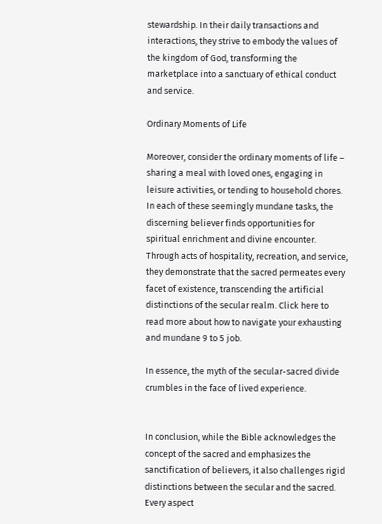stewardship. In their daily transactions and interactions, they strive to embody the values of the kingdom of God, transforming the marketplace into a sanctuary of ethical conduct and service.

Ordinary Moments of Life

Moreover, consider the ordinary moments of life – sharing a meal with loved ones, engaging in leisure activities, or tending to household chores. In each of these seemingly mundane tasks, the discerning believer finds opportunities for spiritual enrichment and divine encounter. Through acts of hospitality, recreation, and service, they demonstrate that the sacred permeates every facet of existence, transcending the artificial distinctions of the secular realm. Click here to read more about how to navigate your exhausting and mundane 9 to 5 job.

In essence, the myth of the secular-sacred divide crumbles in the face of lived experience.


In conclusion, while the Bible acknowledges the concept of the sacred and emphasizes the sanctification of believers, it also challenges rigid distinctions between the secular and the sacred. Every aspect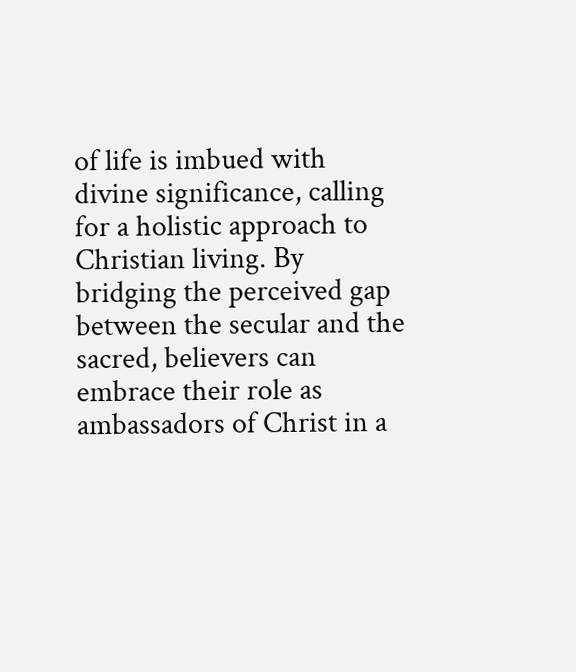of life is imbued with divine significance, calling for a holistic approach to Christian living. By bridging the perceived gap between the secular and the sacred, believers can embrace their role as ambassadors of Christ in a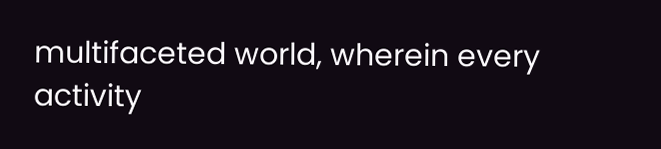multifaceted world, wherein every activity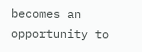becomes an opportunity to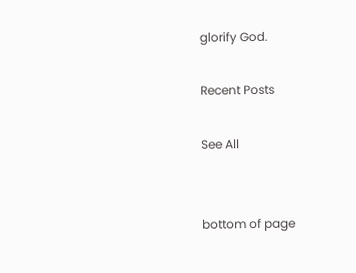glorify God.

Recent Posts

See All


bottom of page